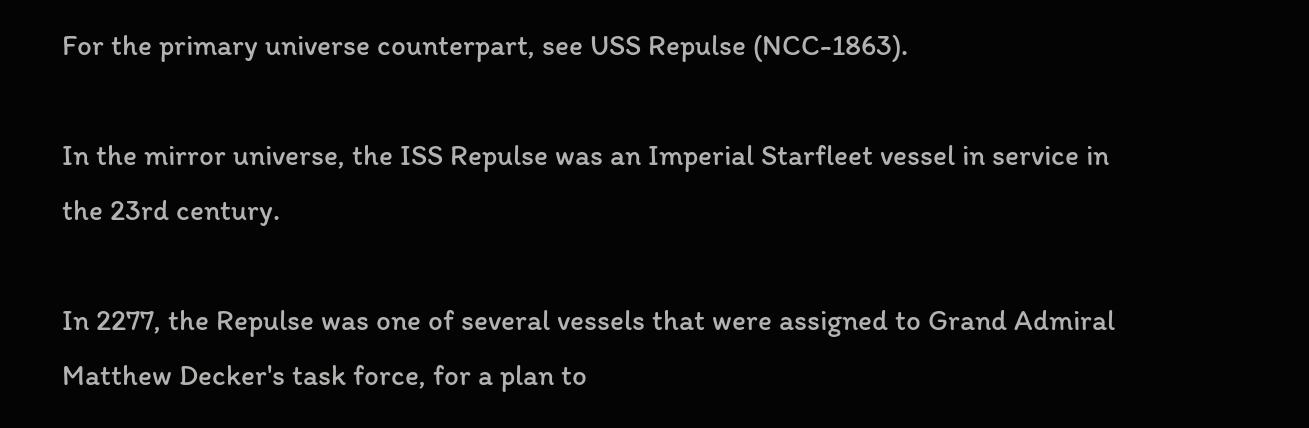For the primary universe counterpart, see USS Repulse (NCC-1863).

In the mirror universe, the ISS Repulse was an Imperial Starfleet vessel in service in the 23rd century.

In 2277, the Repulse was one of several vessels that were assigned to Grand Admiral Matthew Decker's task force, for a plan to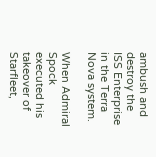ambush and destroy the ISS Enterprise in the Terra Nova system.

When Admiral Spock executed his takeover of Starfleet,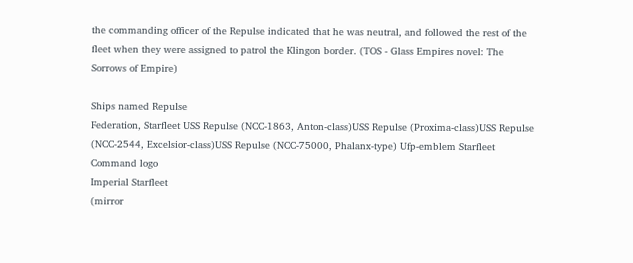the commanding officer of the Repulse indicated that he was neutral, and followed the rest of the fleet when they were assigned to patrol the Klingon border. (TOS - Glass Empires novel: The Sorrows of Empire)

Ships named Repulse
Federation, Starfleet USS Repulse (NCC-1863, Anton-class)USS Repulse (Proxima-class)USS Repulse (NCC-2544, Excelsior-class)USS Repulse (NCC-75000, Phalanx-type) Ufp-emblem Starfleet Command logo
Imperial Starfleet
(mirror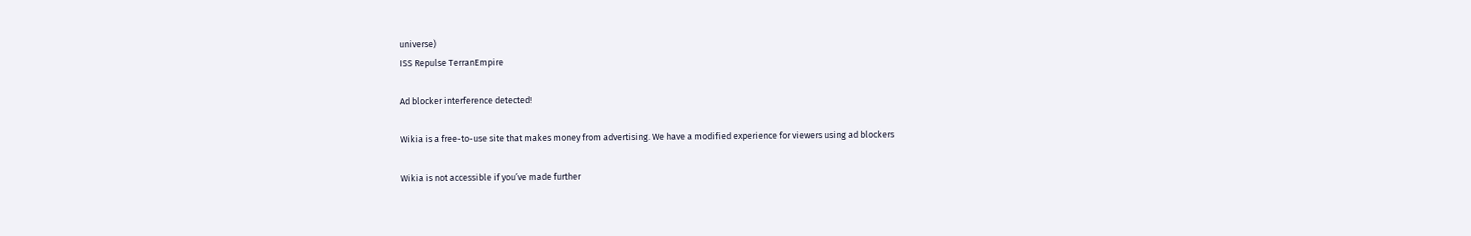universe)
ISS Repulse TerranEmpire

Ad blocker interference detected!

Wikia is a free-to-use site that makes money from advertising. We have a modified experience for viewers using ad blockers

Wikia is not accessible if you’ve made further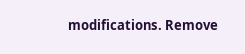modifications. Remove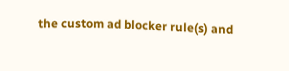the custom ad blocker rule(s) and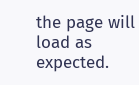the page will load as expected.